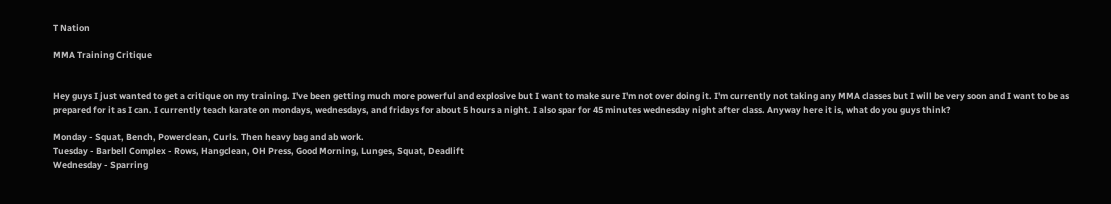T Nation

MMA Training Critique


Hey guys I just wanted to get a critique on my training. I've been getting much more powerful and explosive but I want to make sure I'm not over doing it. I'm currently not taking any MMA classes but I will be very soon and I want to be as prepared for it as I can. I currently teach karate on mondays, wednesdays, and fridays for about 5 hours a night. I also spar for 45 minutes wednesday night after class. Anyway here it is, what do you guys think?

Monday - Squat, Bench, Powerclean, Curls. Then heavy bag and ab work.
Tuesday - Barbell Complex - Rows, Hangclean, OH Press, Good Morning, Lunges, Squat, Deadlift
Wednesday - Sparring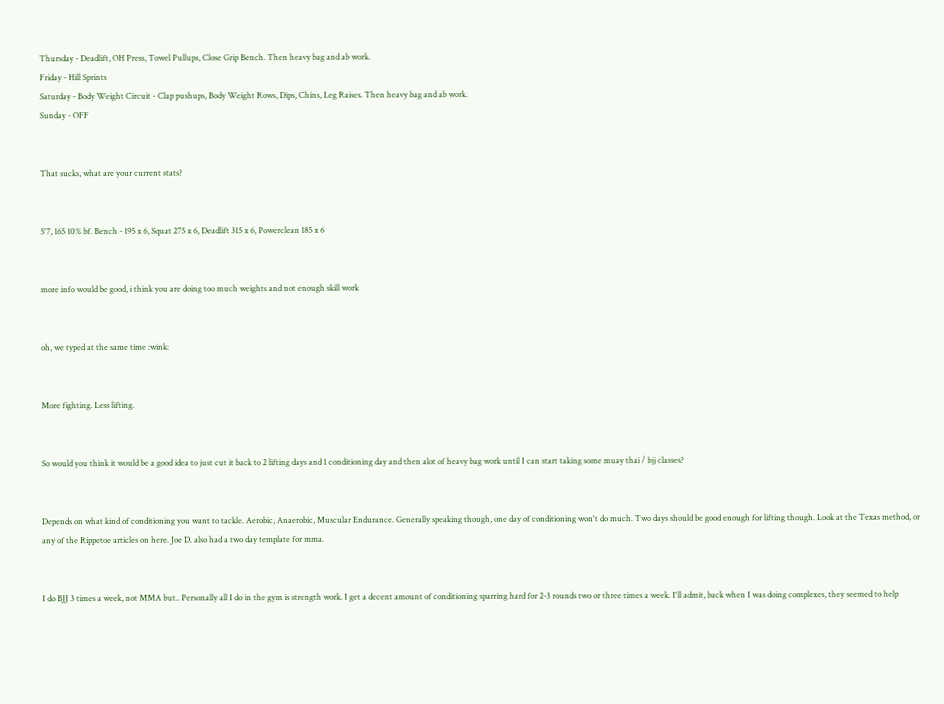Thursday - Deadlift, OH Press, Towel Pullups, Close Grip Bench. Then heavy bag and ab work.
Friday - Hill Sprints
Saturday - Body Weight Circuit - Clap pushups, Body Weight Rows, Dips, Chins, Leg Raises. Then heavy bag and ab work.
Sunday - OFF


That sucks, what are your current stats?


5'7, 165 10% bf. Bench - 195 x 6, Squat 275 x 6, Deadlift 315 x 6, Powerclean 185 x 6


more info would be good, i think you are doing too much weights and not enough skill work


oh, we typed at the same time :wink:


More fighting. Less lifting.


So would you think it would be a good idea to just cut it back to 2 lifting days and 1 conditioning day and then alot of heavy bag work until I can start taking some muay thai / bjj classes?


Depends on what kind of conditioning you want to tackle. Aerobic, Anaerobic, Muscular Endurance. Generally speaking though, one day of conditioning won't do much. Two days should be good enough for lifting though. Look at the Texas method, or any of the Rippetoe articles on here. Joe D. also had a two day template for mma.


I do BJJ 3 times a week, not MMA but.. Personally all I do in the gym is strength work. I get a decent amount of conditioning sparring hard for 2-3 rounds two or three times a week. I'll admit, back when I was doing complexes, they seemed to help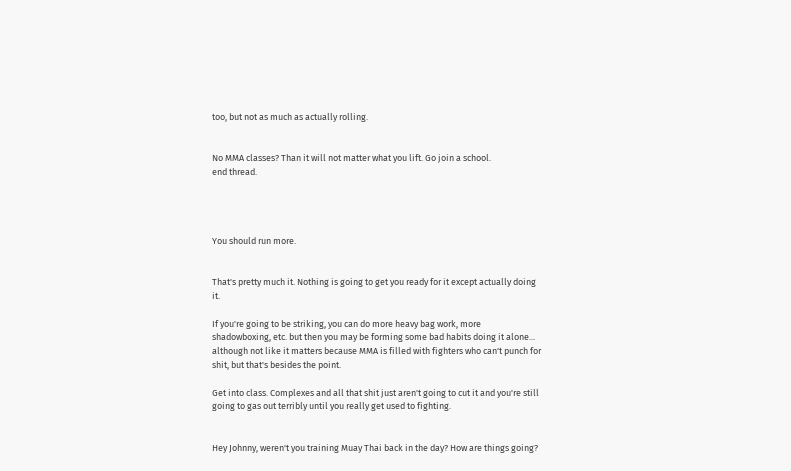too, but not as much as actually rolling.


No MMA classes? Than it will not matter what you lift. Go join a school.
end thread.




You should run more.


That's pretty much it. Nothing is going to get you ready for it except actually doing it.

If you're going to be striking, you can do more heavy bag work, more shadowboxing, etc. but then you may be forming some bad habits doing it alone... although not like it matters because MMA is filled with fighters who can't punch for shit, but that's besides the point.

Get into class. Complexes and all that shit just aren't going to cut it and you're still going to gas out terribly until you really get used to fighting.


Hey Johnny, weren't you training Muay Thai back in the day? How are things going?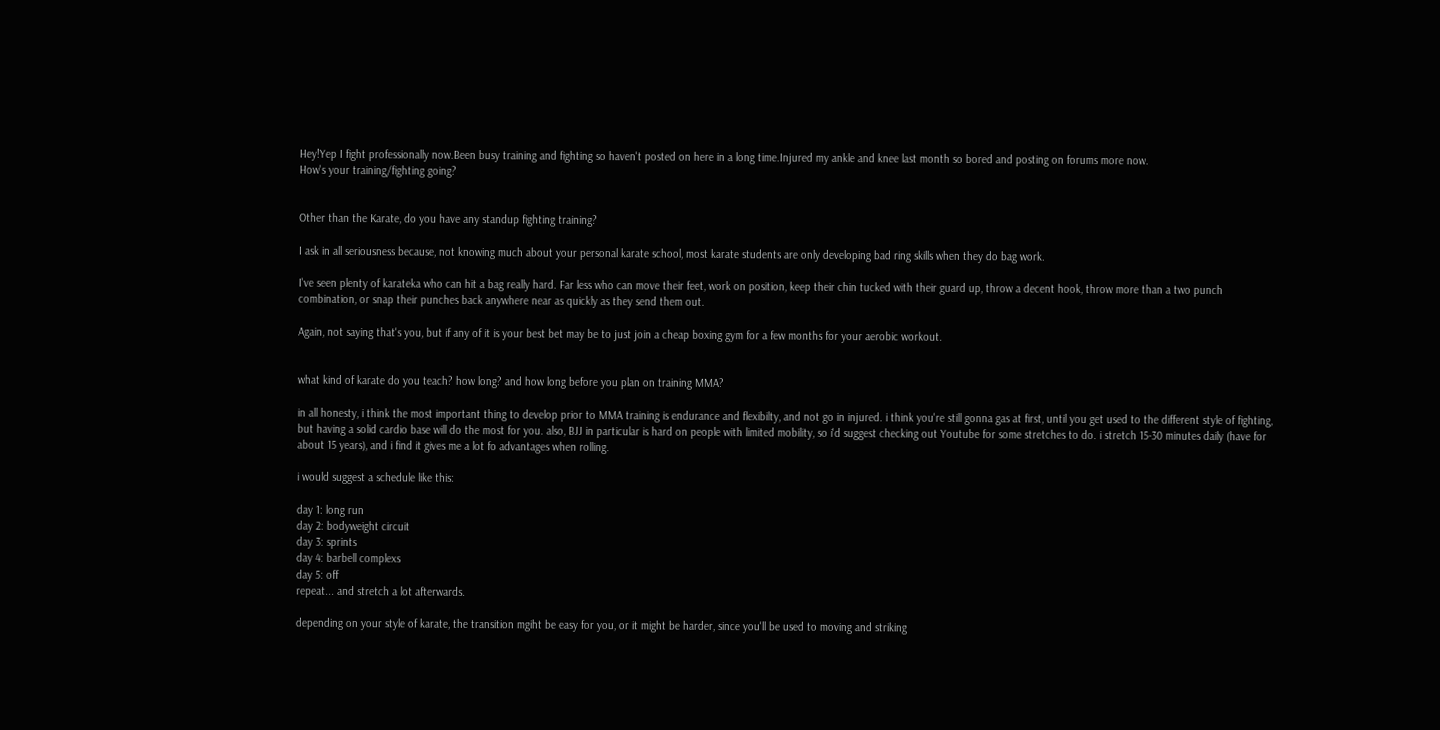Hey!Yep I fight professionally now.Been busy training and fighting so haven't posted on here in a long time.Injured my ankle and knee last month so bored and posting on forums more now.
How's your training/fighting going?


Other than the Karate, do you have any standup fighting training?

I ask in all seriousness because, not knowing much about your personal karate school, most karate students are only developing bad ring skills when they do bag work.

I've seen plenty of karateka who can hit a bag really hard. Far less who can move their feet, work on position, keep their chin tucked with their guard up, throw a decent hook, throw more than a two punch combination, or snap their punches back anywhere near as quickly as they send them out.

Again, not saying that's you, but if any of it is your best bet may be to just join a cheap boxing gym for a few months for your aerobic workout.


what kind of karate do you teach? how long? and how long before you plan on training MMA?

in all honesty, i think the most important thing to develop prior to MMA training is endurance and flexibilty, and not go in injured. i think you're still gonna gas at first, until you get used to the different style of fighting, but having a solid cardio base will do the most for you. also, BJJ in particular is hard on people with limited mobility, so i'd suggest checking out Youtube for some stretches to do. i stretch 15-30 minutes daily (have for about 15 years), and i find it gives me a lot fo advantages when rolling.

i would suggest a schedule like this:

day 1: long run
day 2: bodyweight circuit
day 3: sprints
day 4: barbell complexs
day 5: off
repeat... and stretch a lot afterwards.

depending on your style of karate, the transition mgiht be easy for you, or it might be harder, since you'll be used to moving and striking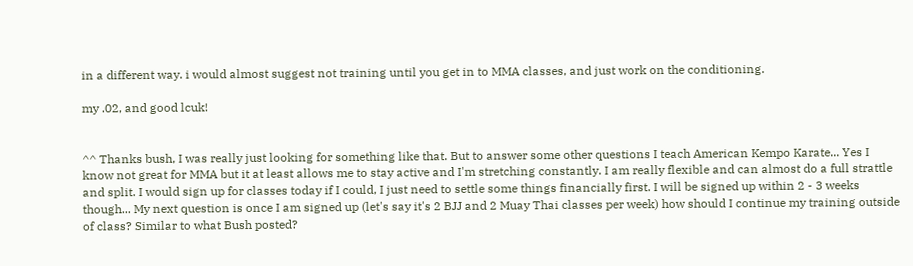in a different way. i would almost suggest not training until you get in to MMA classes, and just work on the conditioning.

my .02, and good lcuk!


^^ Thanks bush, I was really just looking for something like that. But to answer some other questions I teach American Kempo Karate... Yes I know not great for MMA but it at least allows me to stay active and I'm stretching constantly. I am really flexible and can almost do a full strattle and split. I would sign up for classes today if I could, I just need to settle some things financially first. I will be signed up within 2 - 3 weeks though... My next question is once I am signed up (let's say it's 2 BJJ and 2 Muay Thai classes per week) how should I continue my training outside of class? Similar to what Bush posted?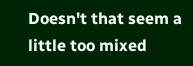Doesn't that seem a little too mixed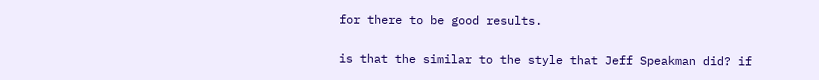for there to be good results.


is that the similar to the style that Jeff Speakman did? if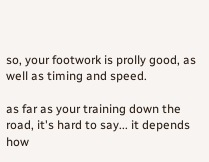so, your footwork is prolly good, as well as timing and speed.

as far as your training down the road, it's hard to say... it depends how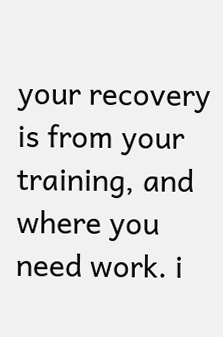your recovery is from your training, and where you need work. i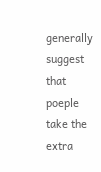generally suggest that poeple take the extra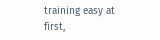training easy at first,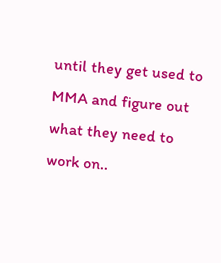until they get used to MMA and figure out what they need to work on..